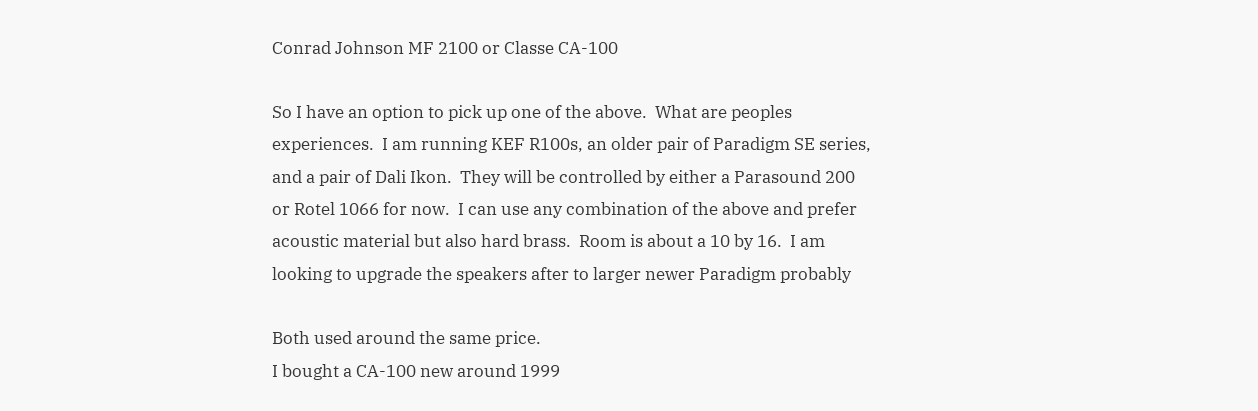Conrad Johnson MF 2100 or Classe CA-100

So I have an option to pick up one of the above.  What are peoples experiences.  I am running KEF R100s, an older pair of Paradigm SE series, and a pair of Dali Ikon.  They will be controlled by either a Parasound 200 or Rotel 1066 for now.  I can use any combination of the above and prefer acoustic material but also hard brass.  Room is about a 10 by 16.  I am looking to upgrade the speakers after to larger newer Paradigm probably

Both used around the same price.
I bought a CA-100 new around 1999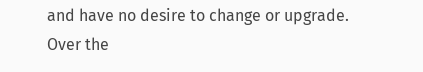and have no desire to change or upgrade. Over the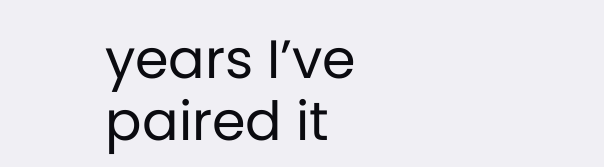years I’ve paired it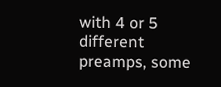with 4 or 5 different preamps, some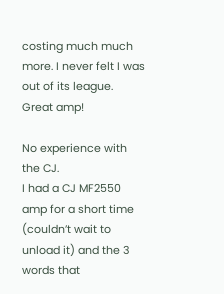costing much much more. I never felt I was out of its league. Great amp!

No experience with the CJ.
I had a CJ MF2550 amp for a short time (couldn’t wait to unload it) and the 3 words that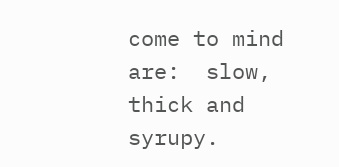come to mind are:  slow, thick and syrupy.